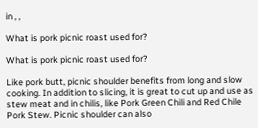in , ,

What is pork picnic roast used for?

What is pork picnic roast used for?

Like pork butt, picnic shoulder benefits from long and slow cooking. In addition to slicing, it is great to cut up and use as stew meat and in chilis, like Pork Green Chili and Red Chile Pork Stew. Picnic shoulder can also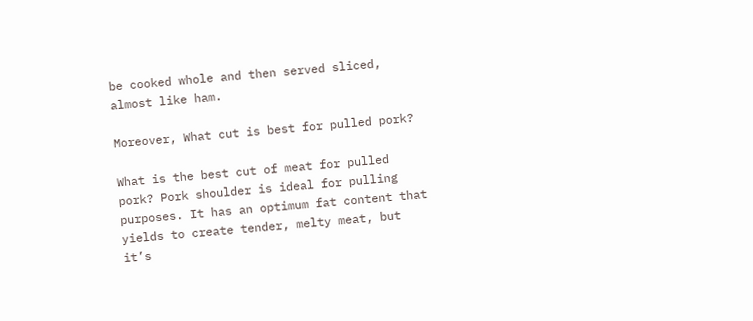be cooked whole and then served sliced, almost like ham.

Moreover, What cut is best for pulled pork?

What is the best cut of meat for pulled pork? Pork shoulder is ideal for pulling purposes. It has an optimum fat content that yields to create tender, melty meat, but it’s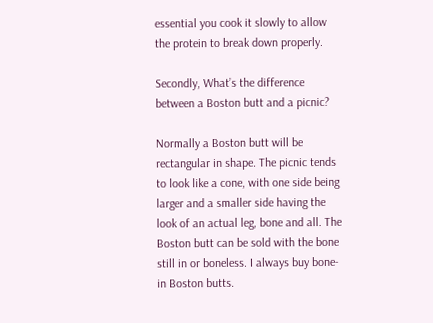essential you cook it slowly to allow the protein to break down properly.

Secondly, What’s the difference between a Boston butt and a picnic?

Normally a Boston butt will be rectangular in shape. The picnic tends to look like a cone, with one side being larger and a smaller side having the look of an actual leg, bone and all. The Boston butt can be sold with the bone still in or boneless. I always buy bone-in Boston butts.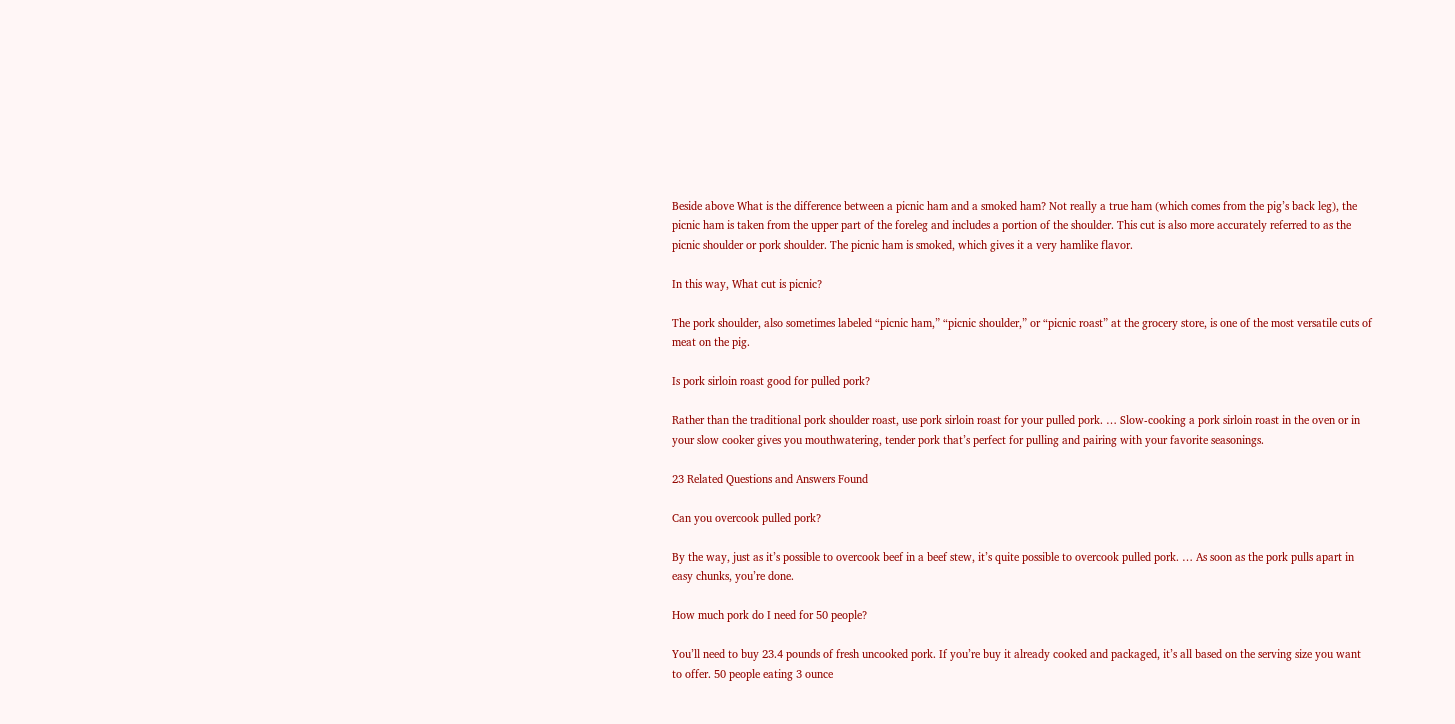Beside above What is the difference between a picnic ham and a smoked ham? Not really a true ham (which comes from the pig’s back leg), the picnic ham is taken from the upper part of the foreleg and includes a portion of the shoulder. This cut is also more accurately referred to as the picnic shoulder or pork shoulder. The picnic ham is smoked, which gives it a very hamlike flavor.

In this way, What cut is picnic?

The pork shoulder, also sometimes labeled “picnic ham,” “picnic shoulder,” or “picnic roast” at the grocery store, is one of the most versatile cuts of meat on the pig.

Is pork sirloin roast good for pulled pork?

Rather than the traditional pork shoulder roast, use pork sirloin roast for your pulled pork. … Slow-cooking a pork sirloin roast in the oven or in your slow cooker gives you mouthwatering, tender pork that’s perfect for pulling and pairing with your favorite seasonings.

23 Related Questions and Answers Found

Can you overcook pulled pork?

By the way, just as it’s possible to overcook beef in a beef stew, it’s quite possible to overcook pulled pork. … As soon as the pork pulls apart in easy chunks, you’re done.

How much pork do I need for 50 people?

You’ll need to buy 23.4 pounds of fresh uncooked pork. If you’re buy it already cooked and packaged, it’s all based on the serving size you want to offer. 50 people eating 3 ounce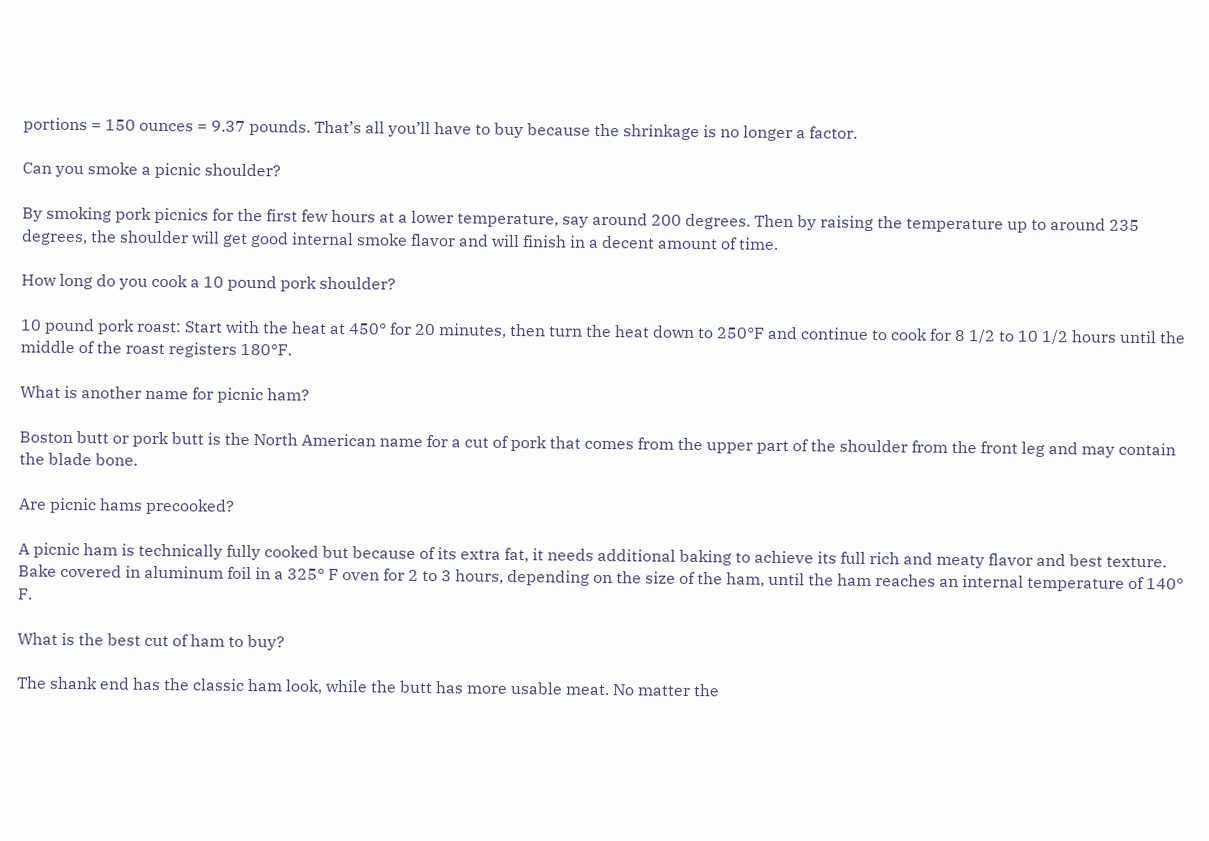portions = 150 ounces = 9.37 pounds. That’s all you’ll have to buy because the shrinkage is no longer a factor.

Can you smoke a picnic shoulder?

By smoking pork picnics for the first few hours at a lower temperature, say around 200 degrees. Then by raising the temperature up to around 235 degrees, the shoulder will get good internal smoke flavor and will finish in a decent amount of time.

How long do you cook a 10 pound pork shoulder?

10 pound pork roast: Start with the heat at 450° for 20 minutes, then turn the heat down to 250°F and continue to cook for 8 1/2 to 10 1/2 hours until the middle of the roast registers 180°F.

What is another name for picnic ham?

Boston butt or pork butt is the North American name for a cut of pork that comes from the upper part of the shoulder from the front leg and may contain the blade bone.

Are picnic hams precooked?

A picnic ham is technically fully cooked but because of its extra fat, it needs additional baking to achieve its full rich and meaty flavor and best texture. Bake covered in aluminum foil in a 325° F oven for 2 to 3 hours, depending on the size of the ham, until the ham reaches an internal temperature of 140° F.

What is the best cut of ham to buy?

The shank end has the classic ham look, while the butt has more usable meat. No matter the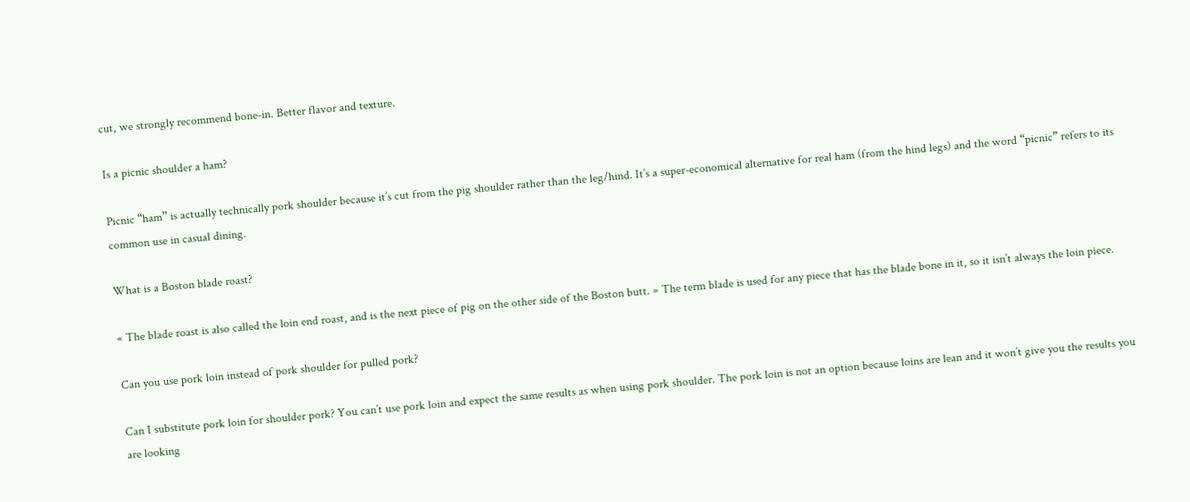cut, we strongly recommend bone-in. Better flavor and texture.

Is a picnic shoulder a ham?

Picnic “ham” is actually technically pork shoulder because it’s cut from the pig shoulder rather than the leg/hind. It’s a super-economical alternative for real ham (from the hind legs) and the word “picnic” refers to its common use in casual dining.

What is a Boston blade roast?

« The blade roast is also called the loin end roast, and is the next piece of pig on the other side of the Boston butt. » The term blade is used for any piece that has the blade bone in it, so it isn’t always the loin piece.

Can you use pork loin instead of pork shoulder for pulled pork?

Can I substitute pork loin for shoulder pork? You can’t use pork loin and expect the same results as when using pork shoulder. The pork loin is not an option because loins are lean and it won’t give you the results you are looking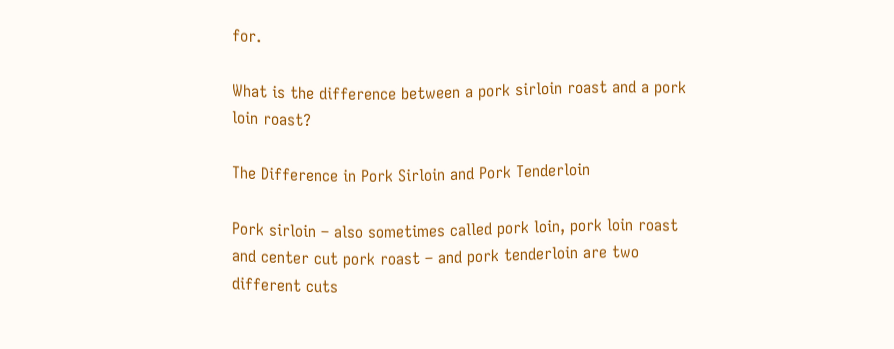for.

What is the difference between a pork sirloin roast and a pork loin roast?

The Difference in Pork Sirloin and Pork Tenderloin

Pork sirloin – also sometimes called pork loin, pork loin roast and center cut pork roast – and pork tenderloin are two different cuts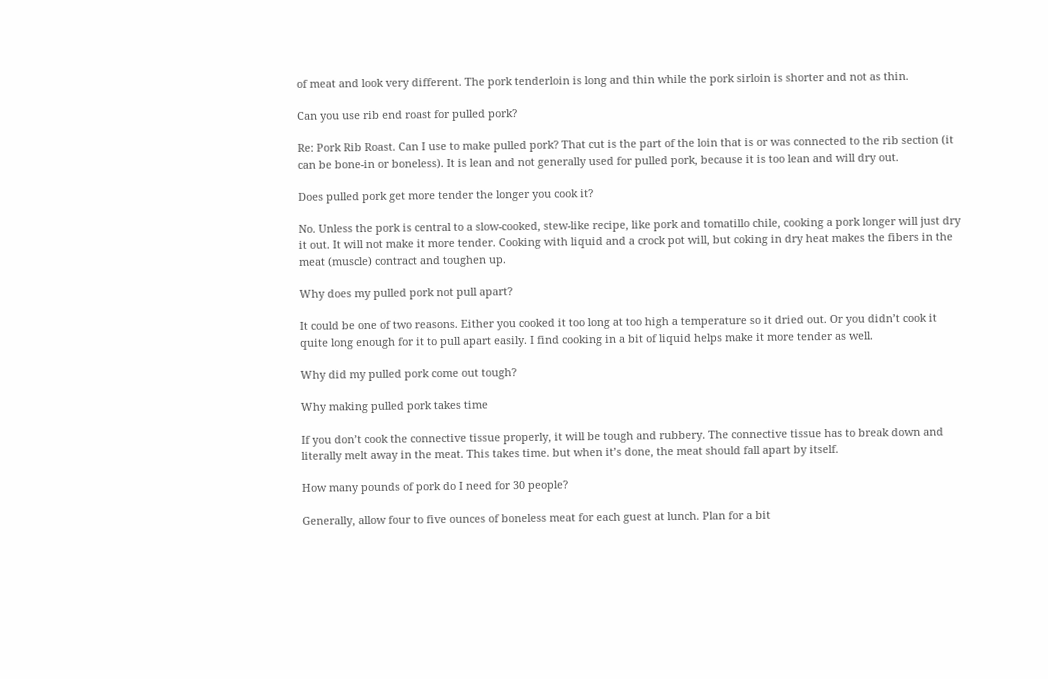of meat and look very different. The pork tenderloin is long and thin while the pork sirloin is shorter and not as thin.

Can you use rib end roast for pulled pork?

Re: Pork Rib Roast. Can I use to make pulled pork? That cut is the part of the loin that is or was connected to the rib section (it can be bone-in or boneless). It is lean and not generally used for pulled pork, because it is too lean and will dry out.

Does pulled pork get more tender the longer you cook it?

No. Unless the pork is central to a slow-cooked, stew-like recipe, like pork and tomatillo chile, cooking a pork longer will just dry it out. It will not make it more tender. Cooking with liquid and a crock pot will, but coking in dry heat makes the fibers in the meat (muscle) contract and toughen up.

Why does my pulled pork not pull apart?

It could be one of two reasons. Either you cooked it too long at too high a temperature so it dried out. Or you didn’t cook it quite long enough for it to pull apart easily. I find cooking in a bit of liquid helps make it more tender as well.

Why did my pulled pork come out tough?

Why making pulled pork takes time

If you don’t cook the connective tissue properly, it will be tough and rubbery. The connective tissue has to break down and literally melt away in the meat. This takes time. but when it’s done, the meat should fall apart by itself.

How many pounds of pork do I need for 30 people?

Generally, allow four to five ounces of boneless meat for each guest at lunch. Plan for a bit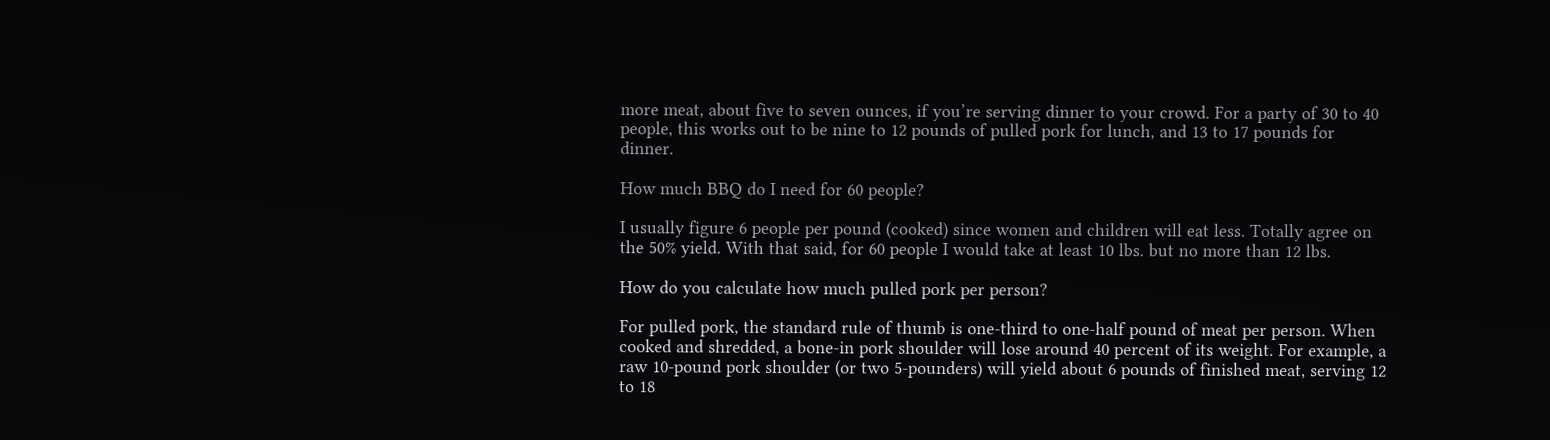more meat, about five to seven ounces, if you’re serving dinner to your crowd. For a party of 30 to 40 people, this works out to be nine to 12 pounds of pulled pork for lunch, and 13 to 17 pounds for dinner.

How much BBQ do I need for 60 people?

I usually figure 6 people per pound (cooked) since women and children will eat less. Totally agree on the 50% yield. With that said, for 60 people I would take at least 10 lbs. but no more than 12 lbs.

How do you calculate how much pulled pork per person?

For pulled pork, the standard rule of thumb is one-third to one-half pound of meat per person. When cooked and shredded, a bone-in pork shoulder will lose around 40 percent of its weight. For example, a raw 10-pound pork shoulder (or two 5-pounders) will yield about 6 pounds of finished meat, serving 12 to 18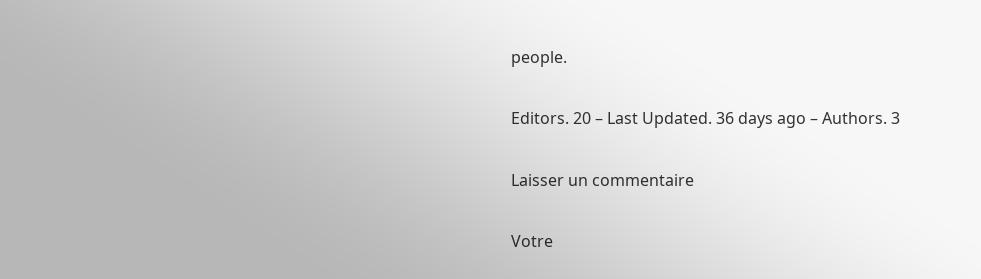people.

Editors. 20 – Last Updated. 36 days ago – Authors. 3

Laisser un commentaire

Votre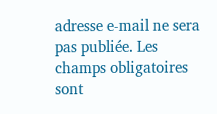adresse e-mail ne sera pas publiée. Les champs obligatoires sont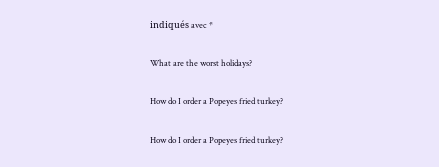indiqués avec *

What are the worst holidays?

How do I order a Popeyes fried turkey?

How do I order a Popeyes fried turkey?